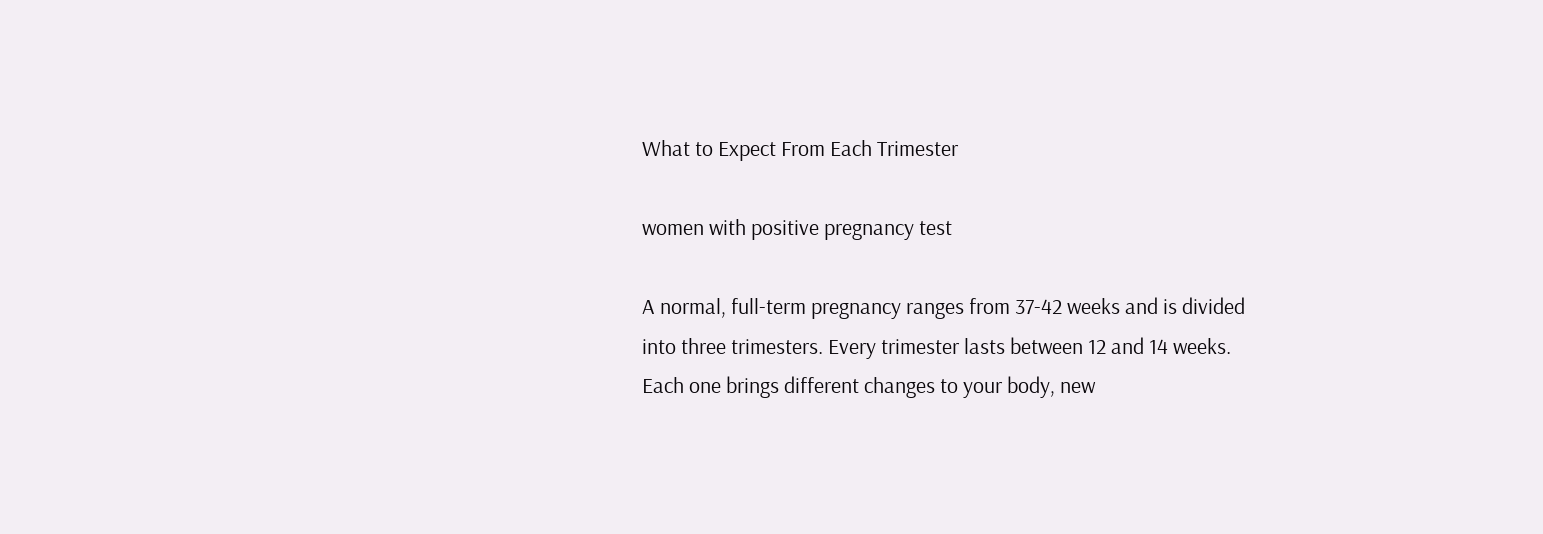What to Expect From Each Trimester

women with positive pregnancy test

A normal, full-term pregnancy ranges from 37-42 weeks and is divided into three trimesters. Every trimester lasts between 12 and 14 weeks. Each one brings different changes to your body, new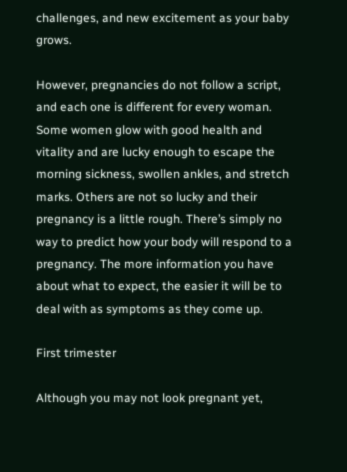challenges, and new excitement as your baby grows.

However, pregnancies do not follow a script, and each one is different for every woman. Some women glow with good health and vitality and are lucky enough to escape the morning sickness, swollen ankles, and stretch marks. Others are not so lucky and their pregnancy is a little rough. There’s simply no way to predict how your body will respond to a pregnancy. The more information you have about what to expect, the easier it will be to deal with as symptoms as they come up.

First trimester

Although you may not look pregnant yet,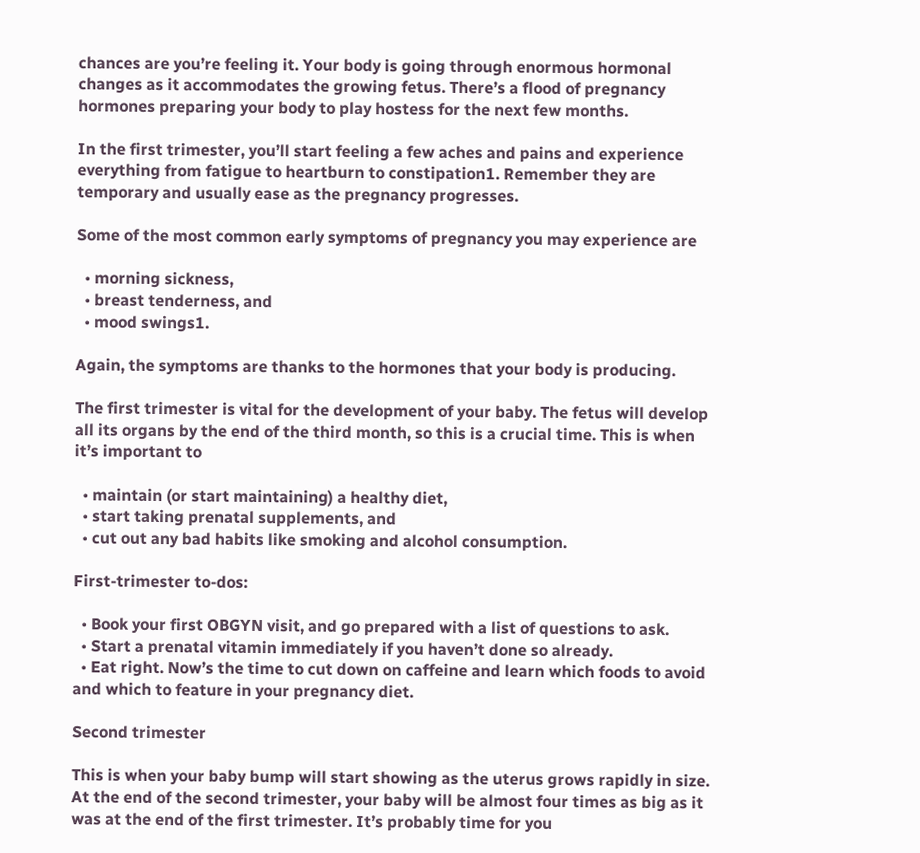chances are you’re feeling it. Your body is going through enormous hormonal changes as it accommodates the growing fetus. There’s a flood of pregnancy hormones preparing your body to play hostess for the next few months.

In the first trimester, you’ll start feeling a few aches and pains and experience everything from fatigue to heartburn to constipation1. Remember they are temporary and usually ease as the pregnancy progresses.

Some of the most common early symptoms of pregnancy you may experience are

  • morning sickness,
  • breast tenderness, and
  • mood swings1.

Again, the symptoms are thanks to the hormones that your body is producing.

The first trimester is vital for the development of your baby. The fetus will develop all its organs by the end of the third month, so this is a crucial time. This is when it’s important to

  • maintain (or start maintaining) a healthy diet,
  • start taking prenatal supplements, and
  • cut out any bad habits like smoking and alcohol consumption.

First-trimester to-dos:

  • Book your first OBGYN visit, and go prepared with a list of questions to ask.
  • Start a prenatal vitamin immediately if you haven’t done so already.
  • Eat right. Now’s the time to cut down on caffeine and learn which foods to avoid and which to feature in your pregnancy diet.

Second trimester

This is when your baby bump will start showing as the uterus grows rapidly in size. At the end of the second trimester, your baby will be almost four times as big as it was at the end of the first trimester. It’s probably time for you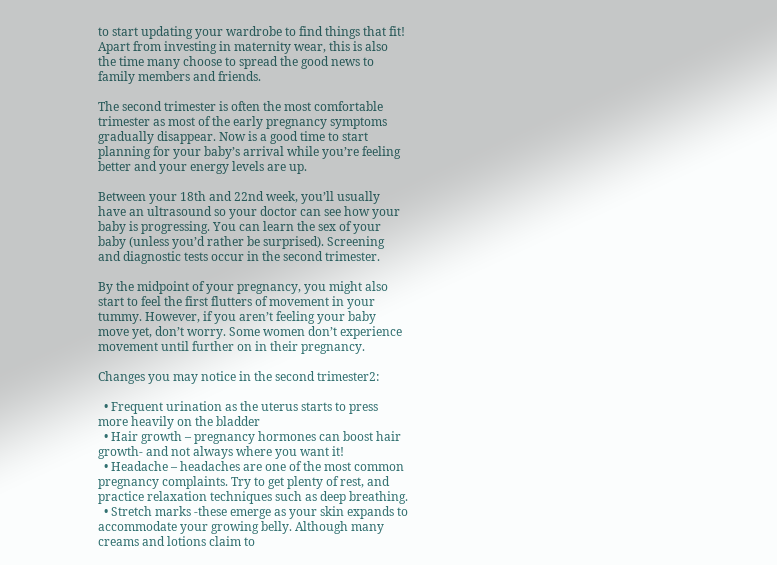to start updating your wardrobe to find things that fit! Apart from investing in maternity wear, this is also the time many choose to spread the good news to family members and friends.

The second trimester is often the most comfortable trimester as most of the early pregnancy symptoms gradually disappear. Now is a good time to start planning for your baby’s arrival while you’re feeling better and your energy levels are up.

Between your 18th and 22nd week, you’ll usually have an ultrasound so your doctor can see how your baby is progressing. You can learn the sex of your baby (unless you’d rather be surprised). Screening and diagnostic tests occur in the second trimester.

By the midpoint of your pregnancy, you might also start to feel the first flutters of movement in your tummy. However, if you aren’t feeling your baby move yet, don’t worry. Some women don’t experience movement until further on in their pregnancy.

Changes you may notice in the second trimester2:

  • Frequent urination as the uterus starts to press more heavily on the bladder
  • Hair growth – pregnancy hormones can boost hair growth- and not always where you want it!
  • Headache – headaches are one of the most common pregnancy complaints. Try to get plenty of rest, and practice relaxation techniques such as deep breathing.
  • Stretch marks -these emerge as your skin expands to accommodate your growing belly. Although many creams and lotions claim to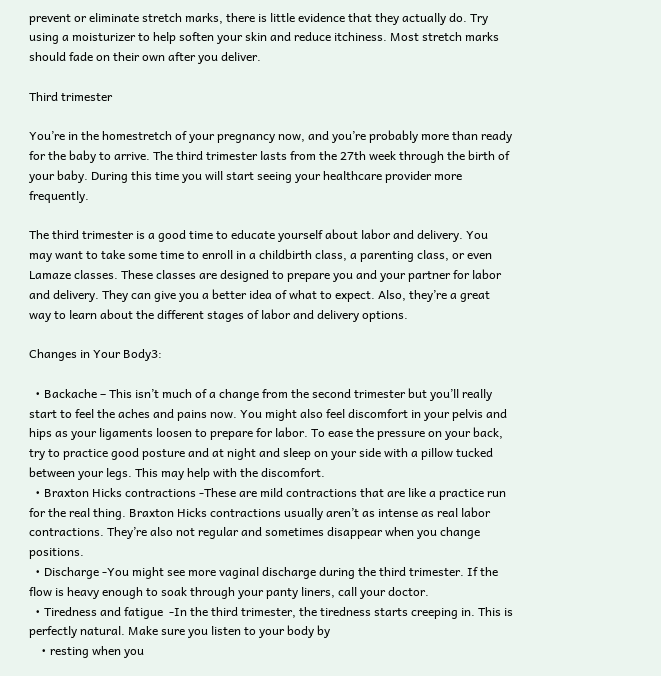prevent or eliminate stretch marks, there is little evidence that they actually do. Try using a moisturizer to help soften your skin and reduce itchiness. Most stretch marks should fade on their own after you deliver.

Third trimester

You’re in the homestretch of your pregnancy now, and you’re probably more than ready for the baby to arrive. The third trimester lasts from the 27th week through the birth of your baby. During this time you will start seeing your healthcare provider more frequently.

The third trimester is a good time to educate yourself about labor and delivery. You may want to take some time to enroll in a childbirth class, a parenting class, or even Lamaze classes. These classes are designed to prepare you and your partner for labor and delivery. They can give you a better idea of what to expect. Also, they’re a great way to learn about the different stages of labor and delivery options.

Changes in Your Body3:

  • Backache – This isn’t much of a change from the second trimester but you’ll really start to feel the aches and pains now. You might also feel discomfort in your pelvis and hips as your ligaments loosen to prepare for labor. To ease the pressure on your back, try to practice good posture and at night and sleep on your side with a pillow tucked between your legs. This may help with the discomfort.
  • Braxton Hicks contractions -These are mild contractions that are like a practice run for the real thing. Braxton Hicks contractions usually aren’t as intense as real labor contractions. They’re also not regular and sometimes disappear when you change positions.
  • Discharge -You might see more vaginal discharge during the third trimester. If the flow is heavy enough to soak through your panty liners, call your doctor.
  • Tiredness and fatigue  -In the third trimester, the tiredness starts creeping in. This is perfectly natural. Make sure you listen to your body by
    • resting when you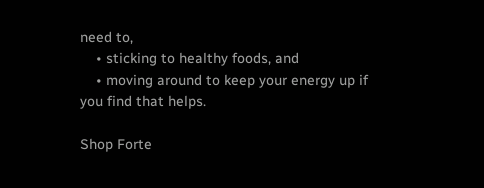need to,
    • sticking to healthy foods, and
    • moving around to keep your energy up if you find that helps.

Shop Forte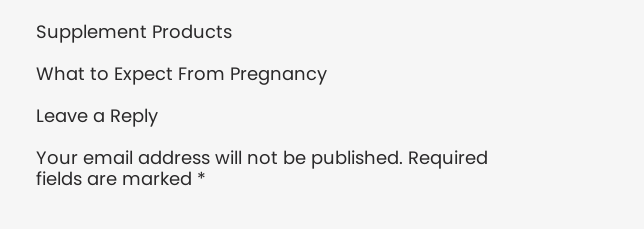Supplement Products

What to Expect From Pregnancy

Leave a Reply

Your email address will not be published. Required fields are marked *